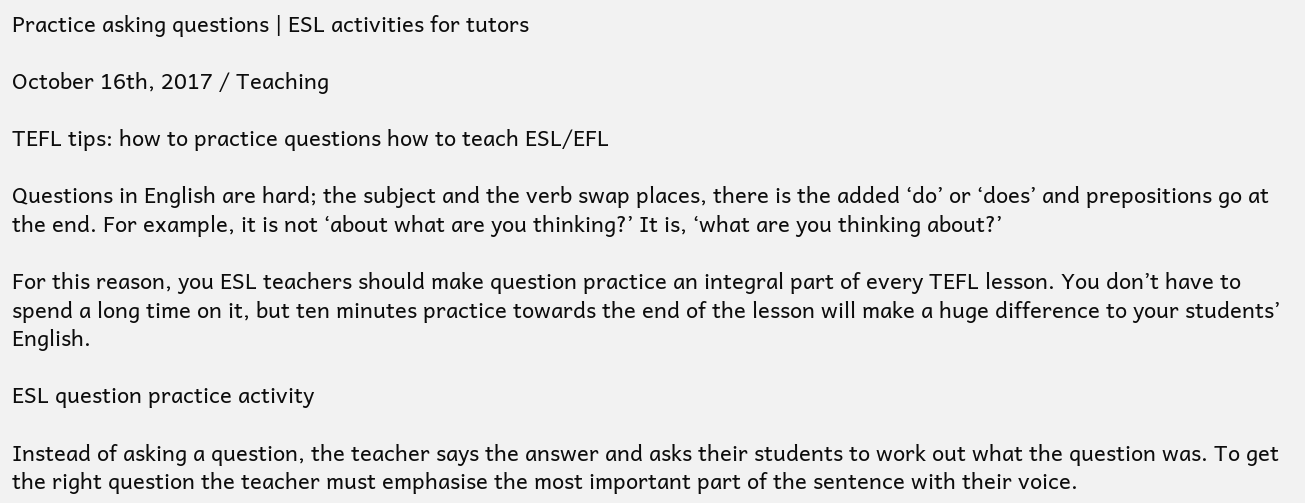Practice asking questions | ESL activities for tutors

October 16th, 2017 / Teaching

TEFL tips: how to practice questions how to teach ESL/EFL

Questions in English are hard; the subject and the verb swap places, there is the added ‘do’ or ‘does’ and prepositions go at the end. For example, it is not ‘about what are you thinking?’ It is, ‘what are you thinking about?’

For this reason, you ESL teachers should make question practice an integral part of every TEFL lesson. You don’t have to spend a long time on it, but ten minutes practice towards the end of the lesson will make a huge difference to your students’ English.

ESL question practice activity

Instead of asking a question, the teacher says the answer and asks their students to work out what the question was. To get the right question the teacher must emphasise the most important part of the sentence with their voice.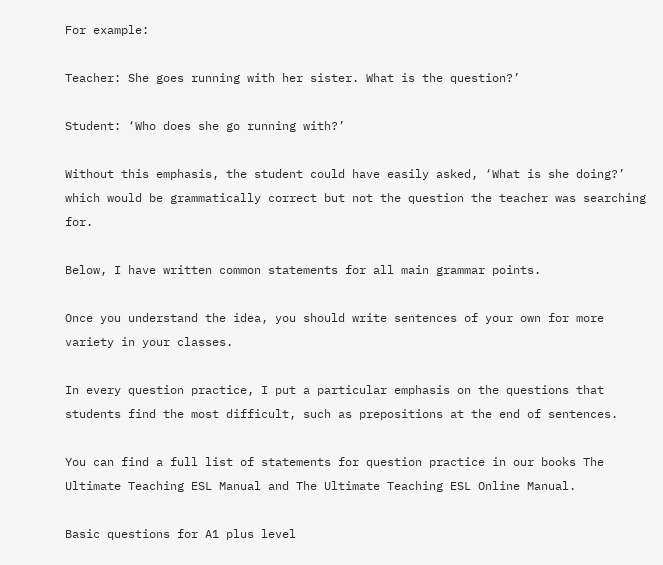For example:

Teacher: She goes running with her sister. What is the question?’

Student: ‘Who does she go running with?’

Without this emphasis, the student could have easily asked, ‘What is she doing?’ which would be grammatically correct but not the question the teacher was searching for.

Below, I have written common statements for all main grammar points.

Once you understand the idea, you should write sentences of your own for more variety in your classes.

In every question practice, I put a particular emphasis on the questions that students find the most difficult, such as prepositions at the end of sentences.

You can find a full list of statements for question practice in our books The Ultimate Teaching ESL Manual and The Ultimate Teaching ESL Online Manual.

Basic questions for A1 plus level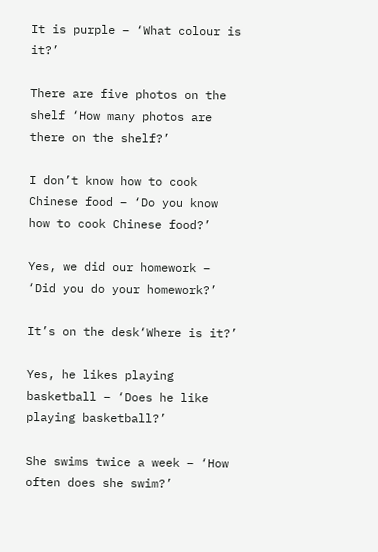It is purple – ‘What colour is it?’

There are five photos on the shelf ‘How many photos are there on the shelf?’

I don’t know how to cook Chinese food – ‘Do you know how to cook Chinese food?’

Yes, we did our homework – ‘Did you do your homework?’

It’s on the desk‘Where is it?’

Yes, he likes playing basketball – ‘Does he like playing basketball?’

She swims twice a week – ‘How often does she swim?’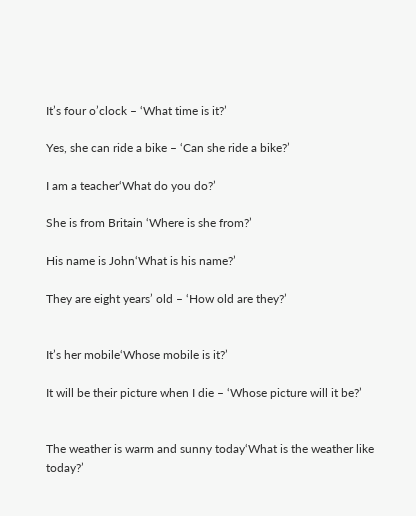It’s four o’clock – ‘What time is it?’

Yes, she can ride a bike – ‘Can she ride a bike?’

I am a teacher‘What do you do?’

She is from Britain ‘Where is she from?’

His name is John‘What is his name?’

They are eight years’ old – ‘How old are they?’


It’s her mobile‘Whose mobile is it?’

It will be their picture when I die – ‘Whose picture will it be?’


The weather is warm and sunny today‘What is the weather like today?’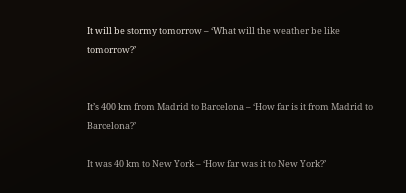It will be stormy tomorrow – ‘What will the weather be like tomorrow?’


It’s 400 km from Madrid to Barcelona – ‘How far is it from Madrid to Barcelona?’

It was 40 km to New York – ‘How far was it to New York?’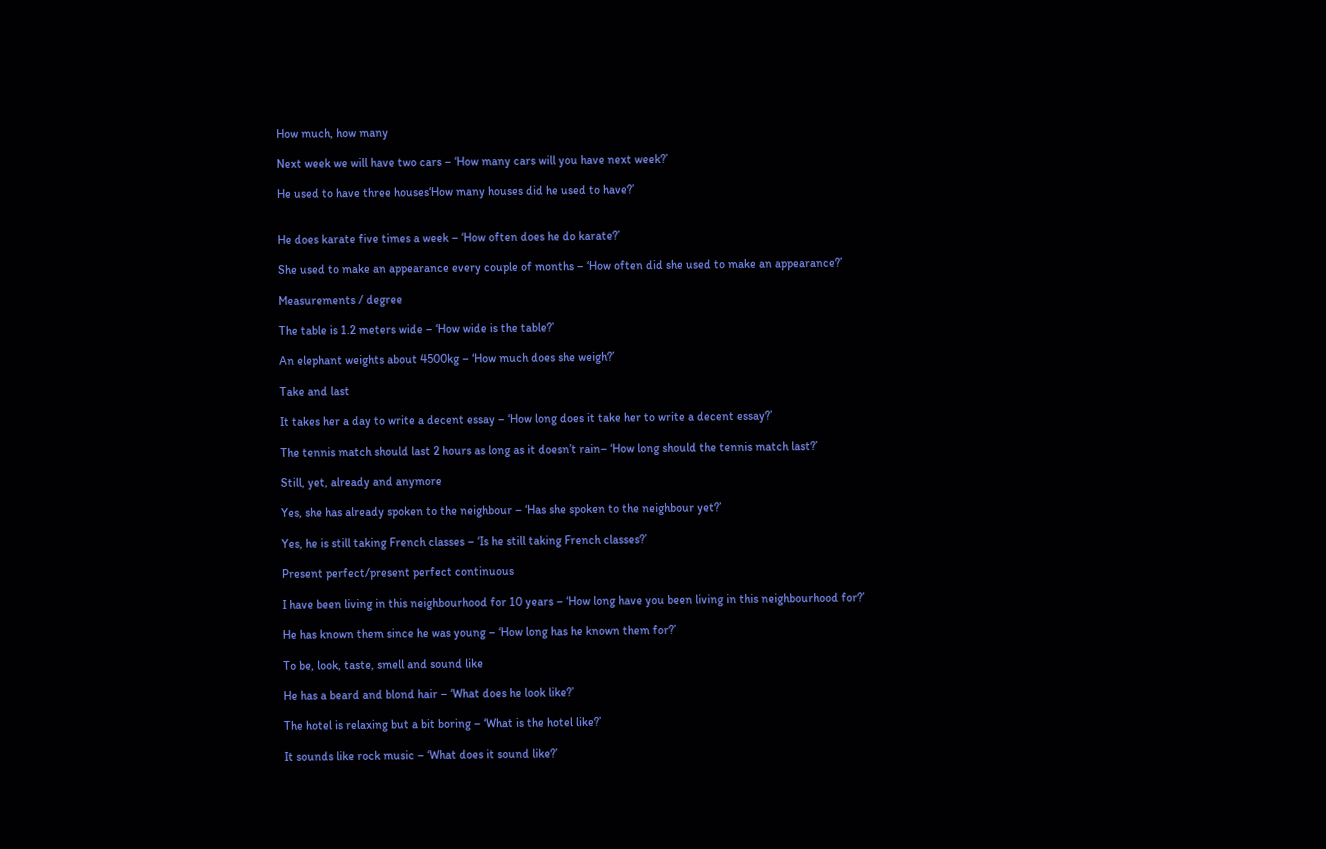How much, how many

Next week we will have two cars – ‘How many cars will you have next week?’

He used to have three houses‘How many houses did he used to have?’


He does karate five times a week – ‘How often does he do karate?’

She used to make an appearance every couple of months – ‘How often did she used to make an appearance?’

Measurements / degree

The table is 1.2 meters wide – ‘How wide is the table?’

An elephant weights about 4500kg – ‘How much does she weigh?’

Take and last

It takes her a day to write a decent essay – ‘How long does it take her to write a decent essay?’

The tennis match should last 2 hours as long as it doesn’t rain– ‘How long should the tennis match last?’

Still, yet, already and anymore

Yes, she has already spoken to the neighbour – ‘Has she spoken to the neighbour yet?’

Yes, he is still taking French classes – ‘Is he still taking French classes?’

Present perfect/present perfect continuous

I have been living in this neighbourhood for 10 years – ‘How long have you been living in this neighbourhood for?’

He has known them since he was young – ‘How long has he known them for?’

To be, look, taste, smell and sound like

He has a beard and blond hair – ‘What does he look like?’

The hotel is relaxing but a bit boring – ‘What is the hotel like?’

It sounds like rock music – ‘What does it sound like?’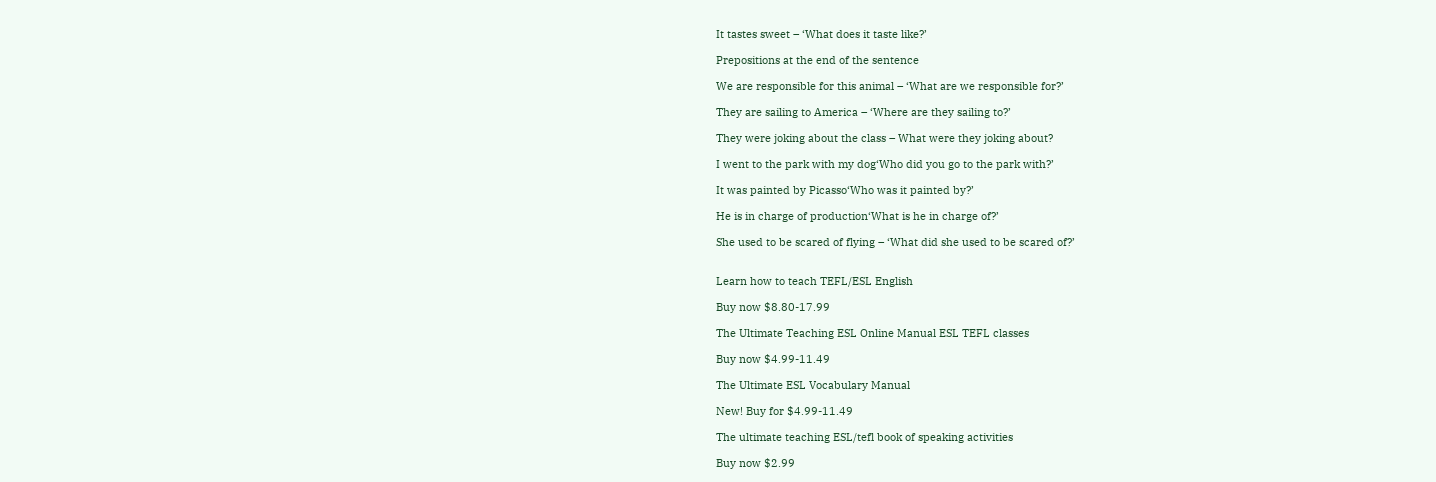It tastes sweet – ‘What does it taste like?’

Prepositions at the end of the sentence

We are responsible for this animal – ‘What are we responsible for?’

They are sailing to America – ‘Where are they sailing to?’

They were joking about the class – What were they joking about?

I went to the park with my dog‘Who did you go to the park with?’

It was painted by Picasso‘Who was it painted by?’

He is in charge of production‘What is he in charge of?’

She used to be scared of flying – ‘What did she used to be scared of?’


Learn how to teach TEFL/ESL English

Buy now $8.80-17.99

The Ultimate Teaching ESL Online Manual ESL TEFL classes

Buy now $4.99-11.49

The Ultimate ESL Vocabulary Manual

New! Buy for $4.99-11.49

The ultimate teaching ESL/tefl book of speaking activities

Buy now $2.99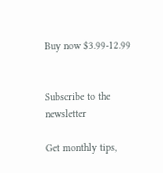Buy now $3.99-12.99


Subscribe to the newsletter

Get monthly tips,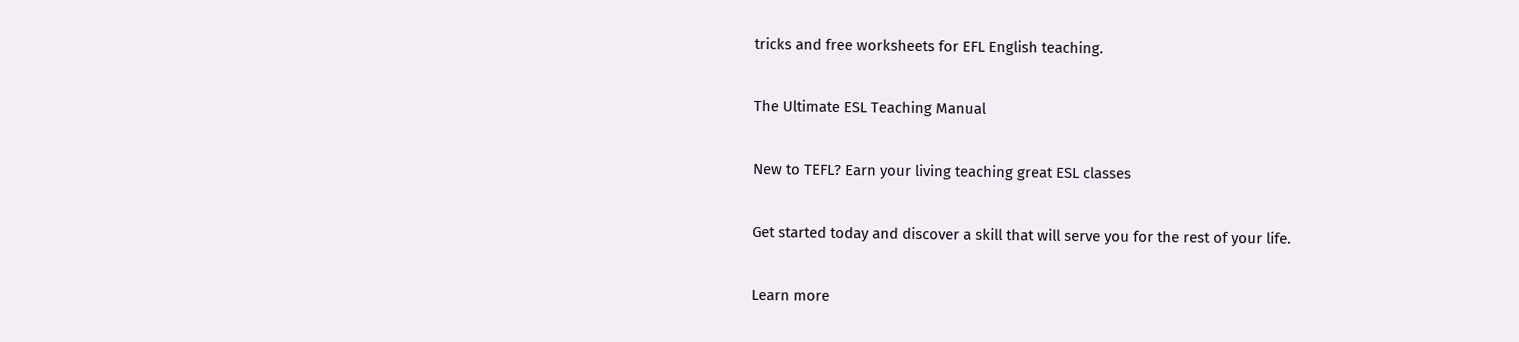tricks and free worksheets for EFL English teaching.

The Ultimate ESL Teaching Manual

New to TEFL? Earn your living teaching great ESL classes

Get started today and discover a skill that will serve you for the rest of your life.

Learn more